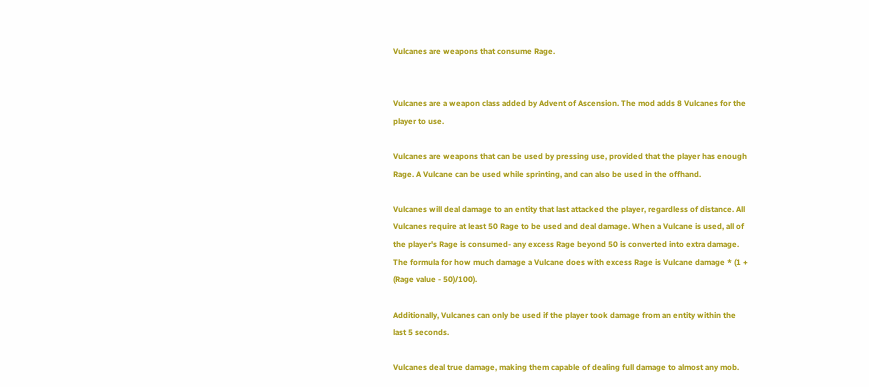Vulcanes are weapons that consume Rage.


Vulcanes are a weapon class added by Advent of Ascension. The mod adds 8 Vulcanes for the player to use.

Vulcanes are weapons that can be used by pressing use, provided that the player has enough Rage. A Vulcane can be used while sprinting, and can also be used in the offhand.

Vulcanes will deal damage to an entity that last attacked the player, regardless of distance. All Vulcanes require at least 50 Rage to be used and deal damage. When a Vulcane is used, all of the player's Rage is consumed- any excess Rage beyond 50 is converted into extra damage. The formula for how much damage a Vulcane does with excess Rage is Vulcane damage * (1 + (Rage value - 50)/100).

Additionally, Vulcanes can only be used if the player took damage from an entity within the last 5 seconds.

Vulcanes deal true damage, making them capable of dealing full damage to almost any mob.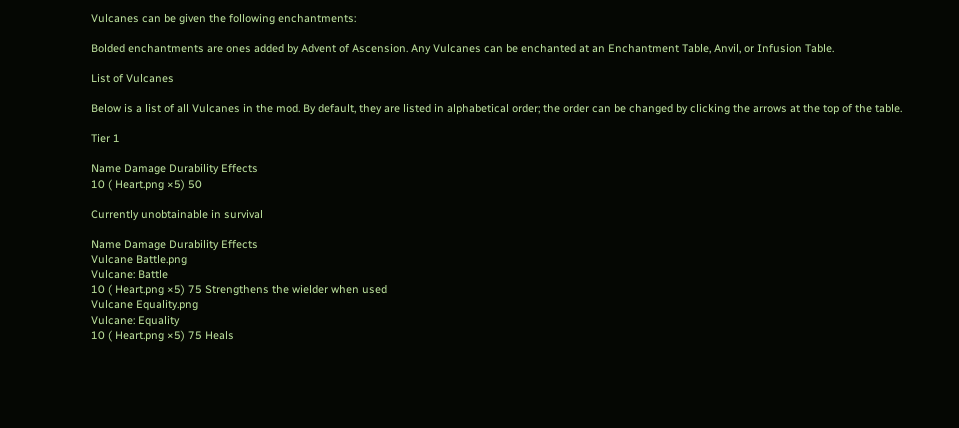Vulcanes can be given the following enchantments:

Bolded enchantments are ones added by Advent of Ascension. Any Vulcanes can be enchanted at an Enchantment Table, Anvil, or Infusion Table.

List of Vulcanes

Below is a list of all Vulcanes in the mod. By default, they are listed in alphabetical order; the order can be changed by clicking the arrows at the top of the table.

Tier 1

Name Damage Durability Effects
10 ( Heart.png ×5) 50

Currently unobtainable in survival

Name Damage Durability Effects
Vulcane Battle.png
Vulcane: Battle
10 ( Heart.png ×5) 75 Strengthens the wielder when used
Vulcane Equality.png
Vulcane: Equality
10 ( Heart.png ×5) 75 Heals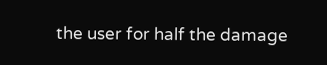the user for half the damage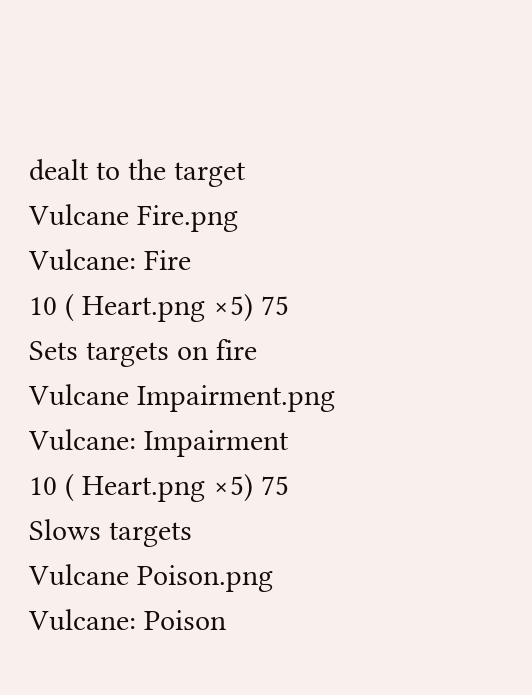dealt to the target
Vulcane Fire.png
Vulcane: Fire
10 ( Heart.png ×5) 75 Sets targets on fire
Vulcane Impairment.png
Vulcane: Impairment
10 ( Heart.png ×5) 75 Slows targets
Vulcane Poison.png
Vulcane: Poison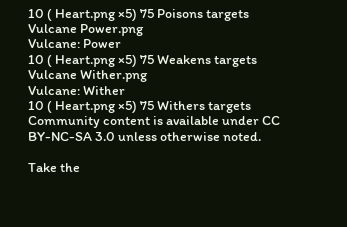10 ( Heart.png ×5) 75 Poisons targets
Vulcane Power.png
Vulcane: Power
10 ( Heart.png ×5) 75 Weakens targets
Vulcane Wither.png
Vulcane: Wither
10 ( Heart.png ×5) 75 Withers targets
Community content is available under CC BY-NC-SA 3.0 unless otherwise noted.

Take the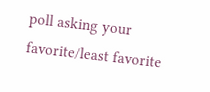poll asking your favorite/least favorite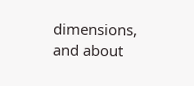dimensions, and about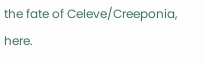the fate of Celeve/Creeponia, here.